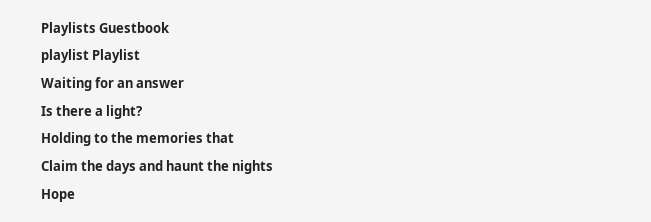Playlists Guestbook
playlist Playlist
Waiting for an answer
Is there a light?
Holding to the memories that
Claim the days and haunt the nights
Hope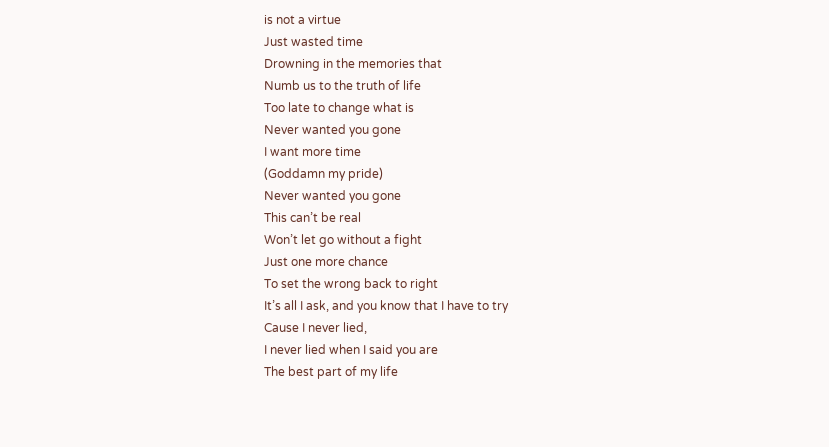is not a virtue
Just wasted time
Drowning in the memories that
Numb us to the truth of life
Too late to change what is
Never wanted you gone
I want more time
(Goddamn my pride)
Never wanted you gone
This can’t be real
Won’t let go without a fight
Just one more chance
To set the wrong back to right
It’s all I ask, and you know that I have to try
Cause I never lied,
I never lied when I said you are
The best part of my life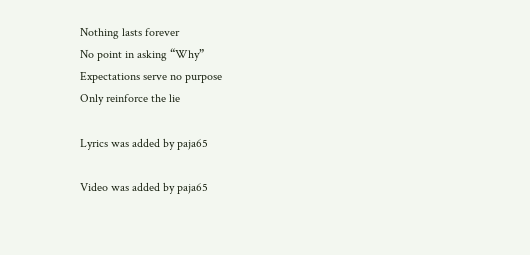Nothing lasts forever
No point in asking “Why”
Expectations serve no purpose
Only reinforce the lie

Lyrics was added by paja65

Video was added by paja65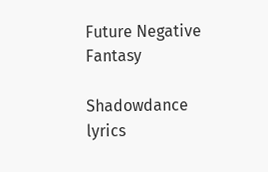Future Negative Fantasy

Shadowdance lyrics